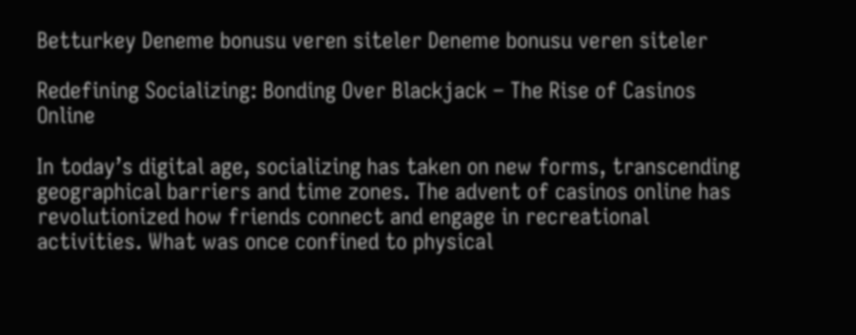Betturkey Deneme bonusu veren siteler Deneme bonusu veren siteler

Redefining Socializing: Bonding Over Blackjack – The Rise of Casinos Online

In today’s digital age, socializing has taken on new forms, transcending geographical barriers and time zones. The advent of casinos online has revolutionized how friends connect and engage in recreational activities. What was once confined to physical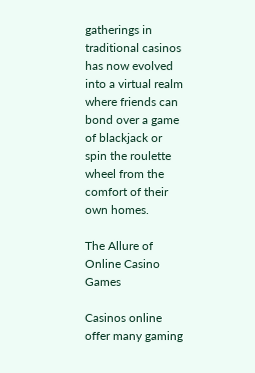gatherings in traditional casinos has now evolved into a virtual realm where friends can bond over a game of blackjack or spin the roulette wheel from the comfort of their own homes.

The Allure of Online Casino Games

Casinos online offer many gaming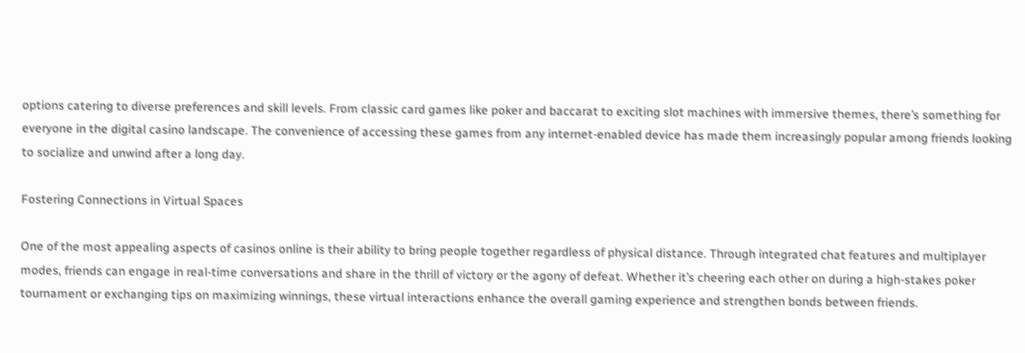options catering to diverse preferences and skill levels. From classic card games like poker and baccarat to exciting slot machines with immersive themes, there’s something for everyone in the digital casino landscape. The convenience of accessing these games from any internet-enabled device has made them increasingly popular among friends looking to socialize and unwind after a long day.

Fostering Connections in Virtual Spaces

One of the most appealing aspects of casinos online is their ability to bring people together regardless of physical distance. Through integrated chat features and multiplayer modes, friends can engage in real-time conversations and share in the thrill of victory or the agony of defeat. Whether it’s cheering each other on during a high-stakes poker tournament or exchanging tips on maximizing winnings, these virtual interactions enhance the overall gaming experience and strengthen bonds between friends.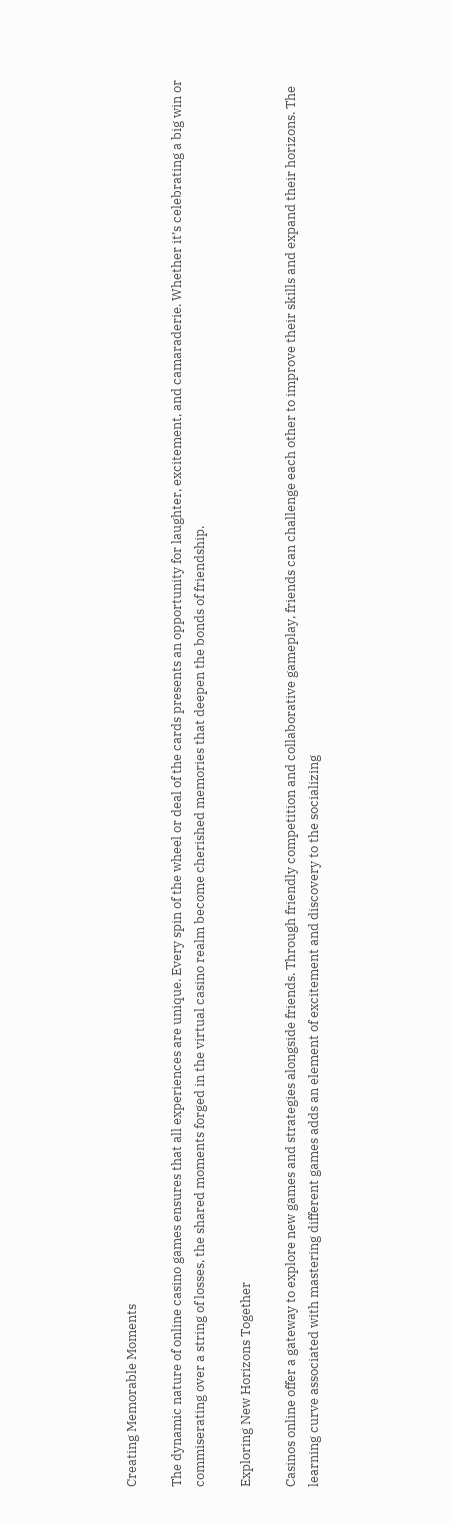Creating Memorable Moments

The dynamic nature of online casino games ensures that all experiences are unique. Every spin of the wheel or deal of the cards presents an opportunity for laughter, excitement, and camaraderie. Whether it’s celebrating a big win or commiserating over a string of losses, the shared moments forged in the virtual casino realm become cherished memories that deepen the bonds of friendship.

Exploring New Horizons Together

Casinos online offer a gateway to explore new games and strategies alongside friends. Through friendly competition and collaborative gameplay, friends can challenge each other to improve their skills and expand their horizons. The learning curve associated with mastering different games adds an element of excitement and discovery to the socializing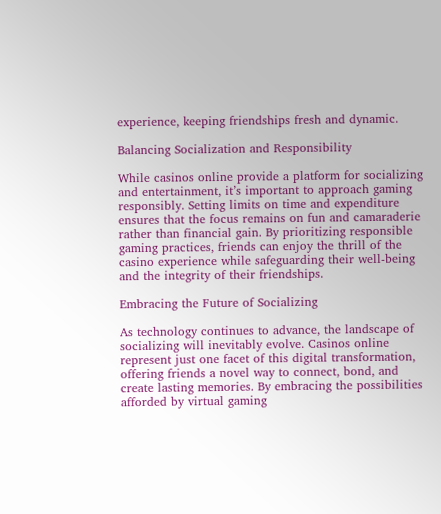experience, keeping friendships fresh and dynamic.

Balancing Socialization and Responsibility

While casinos online provide a platform for socializing and entertainment, it’s important to approach gaming responsibly. Setting limits on time and expenditure ensures that the focus remains on fun and camaraderie rather than financial gain. By prioritizing responsible gaming practices, friends can enjoy the thrill of the casino experience while safeguarding their well-being and the integrity of their friendships.

Embracing the Future of Socializing

As technology continues to advance, the landscape of socializing will inevitably evolve. Casinos online represent just one facet of this digital transformation, offering friends a novel way to connect, bond, and create lasting memories. By embracing the possibilities afforded by virtual gaming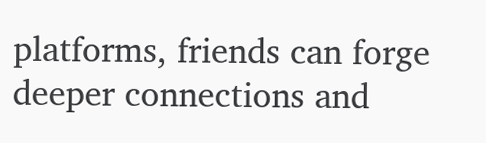platforms, friends can forge deeper connections and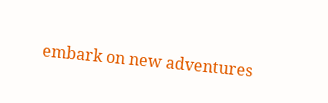embark on new adventures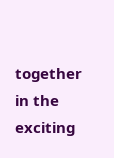together in the exciting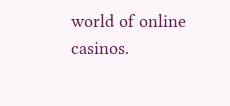world of online casinos.